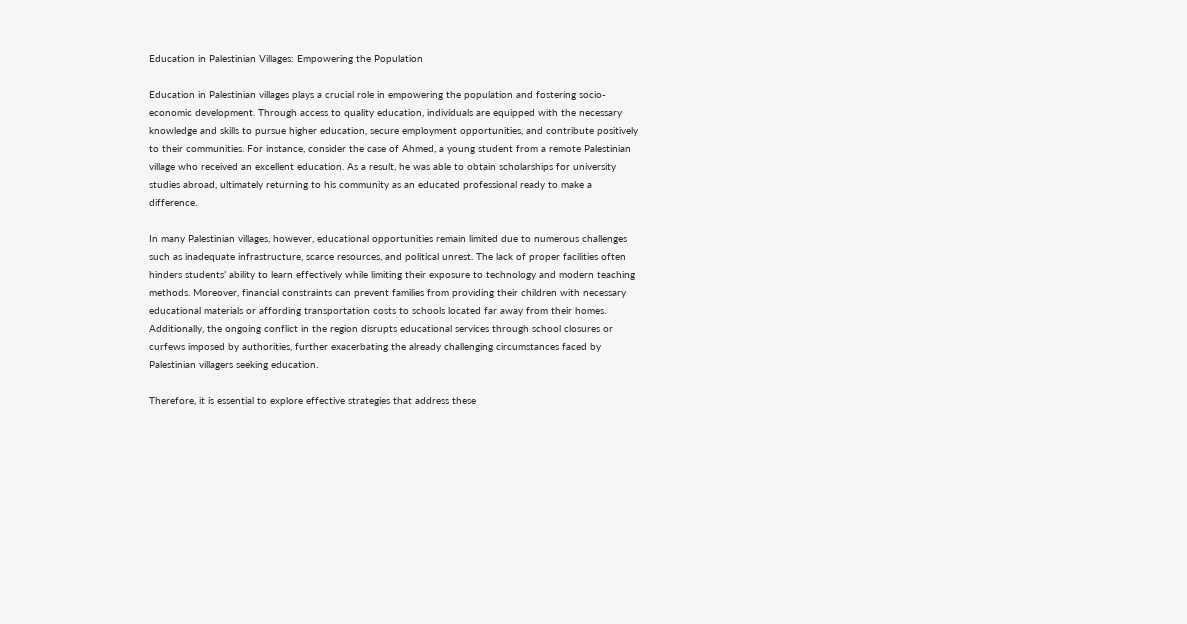Education in Palestinian Villages: Empowering the Population

Education in Palestinian villages plays a crucial role in empowering the population and fostering socio-economic development. Through access to quality education, individuals are equipped with the necessary knowledge and skills to pursue higher education, secure employment opportunities, and contribute positively to their communities. For instance, consider the case of Ahmed, a young student from a remote Palestinian village who received an excellent education. As a result, he was able to obtain scholarships for university studies abroad, ultimately returning to his community as an educated professional ready to make a difference.

In many Palestinian villages, however, educational opportunities remain limited due to numerous challenges such as inadequate infrastructure, scarce resources, and political unrest. The lack of proper facilities often hinders students’ ability to learn effectively while limiting their exposure to technology and modern teaching methods. Moreover, financial constraints can prevent families from providing their children with necessary educational materials or affording transportation costs to schools located far away from their homes. Additionally, the ongoing conflict in the region disrupts educational services through school closures or curfews imposed by authorities, further exacerbating the already challenging circumstances faced by Palestinian villagers seeking education.

Therefore, it is essential to explore effective strategies that address these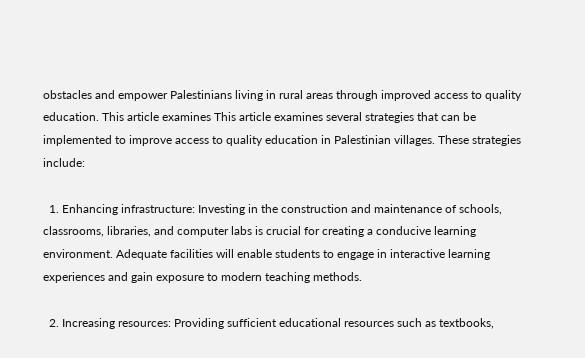obstacles and empower Palestinians living in rural areas through improved access to quality education. This article examines This article examines several strategies that can be implemented to improve access to quality education in Palestinian villages. These strategies include:

  1. Enhancing infrastructure: Investing in the construction and maintenance of schools, classrooms, libraries, and computer labs is crucial for creating a conducive learning environment. Adequate facilities will enable students to engage in interactive learning experiences and gain exposure to modern teaching methods.

  2. Increasing resources: Providing sufficient educational resources such as textbooks,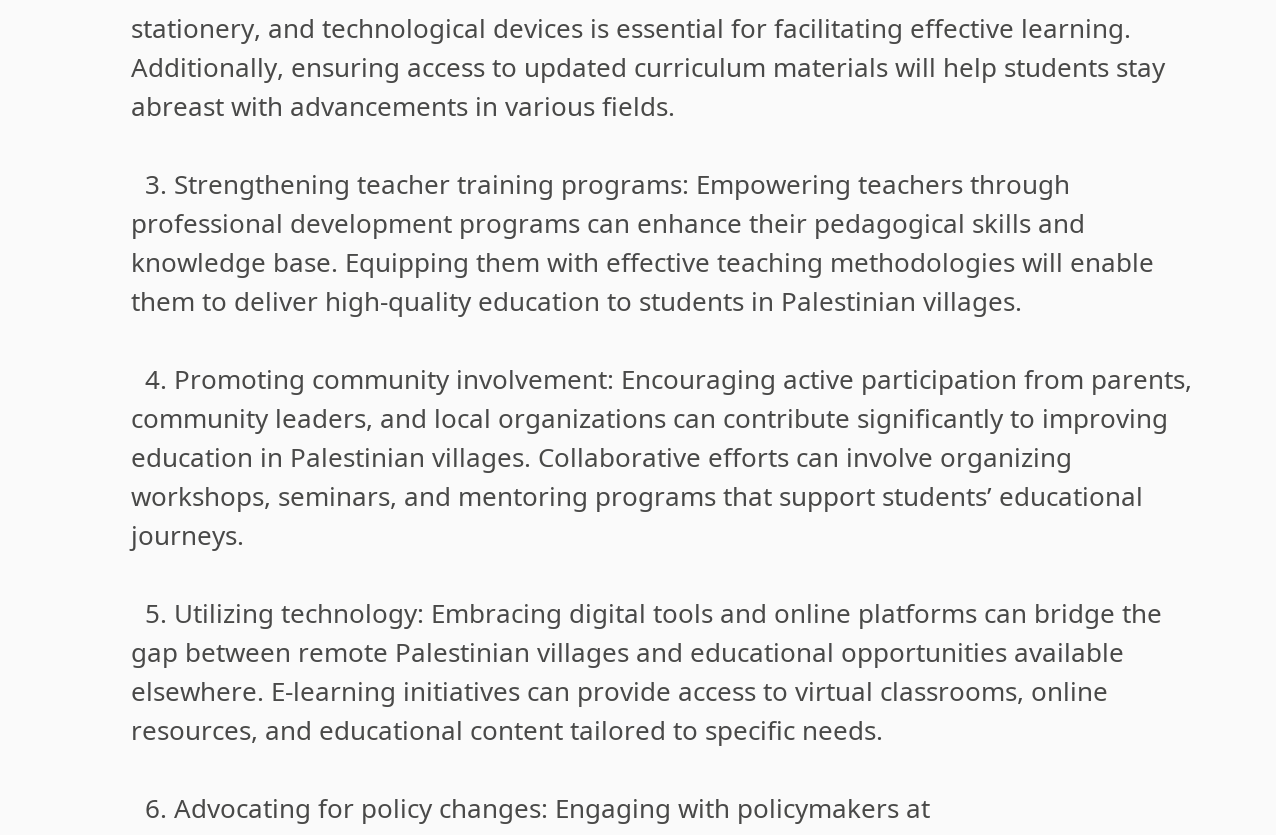stationery, and technological devices is essential for facilitating effective learning. Additionally, ensuring access to updated curriculum materials will help students stay abreast with advancements in various fields.

  3. Strengthening teacher training programs: Empowering teachers through professional development programs can enhance their pedagogical skills and knowledge base. Equipping them with effective teaching methodologies will enable them to deliver high-quality education to students in Palestinian villages.

  4. Promoting community involvement: Encouraging active participation from parents, community leaders, and local organizations can contribute significantly to improving education in Palestinian villages. Collaborative efforts can involve organizing workshops, seminars, and mentoring programs that support students’ educational journeys.

  5. Utilizing technology: Embracing digital tools and online platforms can bridge the gap between remote Palestinian villages and educational opportunities available elsewhere. E-learning initiatives can provide access to virtual classrooms, online resources, and educational content tailored to specific needs.

  6. Advocating for policy changes: Engaging with policymakers at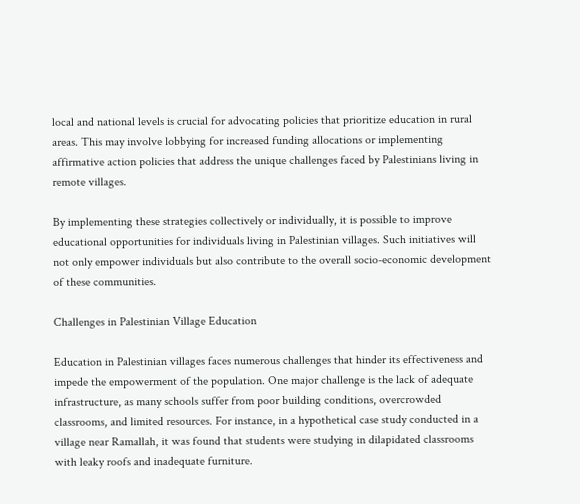local and national levels is crucial for advocating policies that prioritize education in rural areas. This may involve lobbying for increased funding allocations or implementing affirmative action policies that address the unique challenges faced by Palestinians living in remote villages.

By implementing these strategies collectively or individually, it is possible to improve educational opportunities for individuals living in Palestinian villages. Such initiatives will not only empower individuals but also contribute to the overall socio-economic development of these communities.

Challenges in Palestinian Village Education

Education in Palestinian villages faces numerous challenges that hinder its effectiveness and impede the empowerment of the population. One major challenge is the lack of adequate infrastructure, as many schools suffer from poor building conditions, overcrowded classrooms, and limited resources. For instance, in a hypothetical case study conducted in a village near Ramallah, it was found that students were studying in dilapidated classrooms with leaky roofs and inadequate furniture.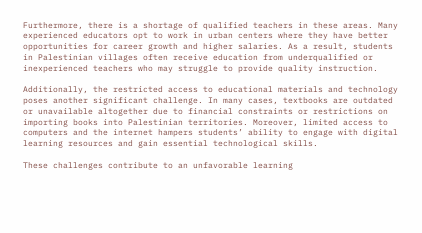Furthermore, there is a shortage of qualified teachers in these areas. Many experienced educators opt to work in urban centers where they have better opportunities for career growth and higher salaries. As a result, students in Palestinian villages often receive education from underqualified or inexperienced teachers who may struggle to provide quality instruction.

Additionally, the restricted access to educational materials and technology poses another significant challenge. In many cases, textbooks are outdated or unavailable altogether due to financial constraints or restrictions on importing books into Palestinian territories. Moreover, limited access to computers and the internet hampers students’ ability to engage with digital learning resources and gain essential technological skills.

These challenges contribute to an unfavorable learning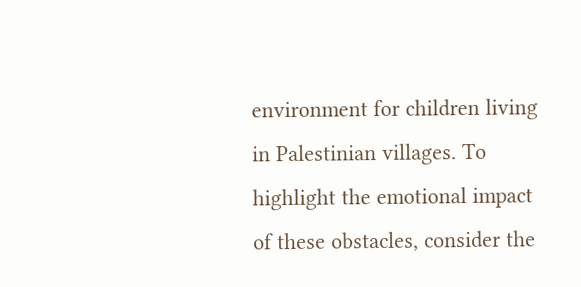environment for children living in Palestinian villages. To highlight the emotional impact of these obstacles, consider the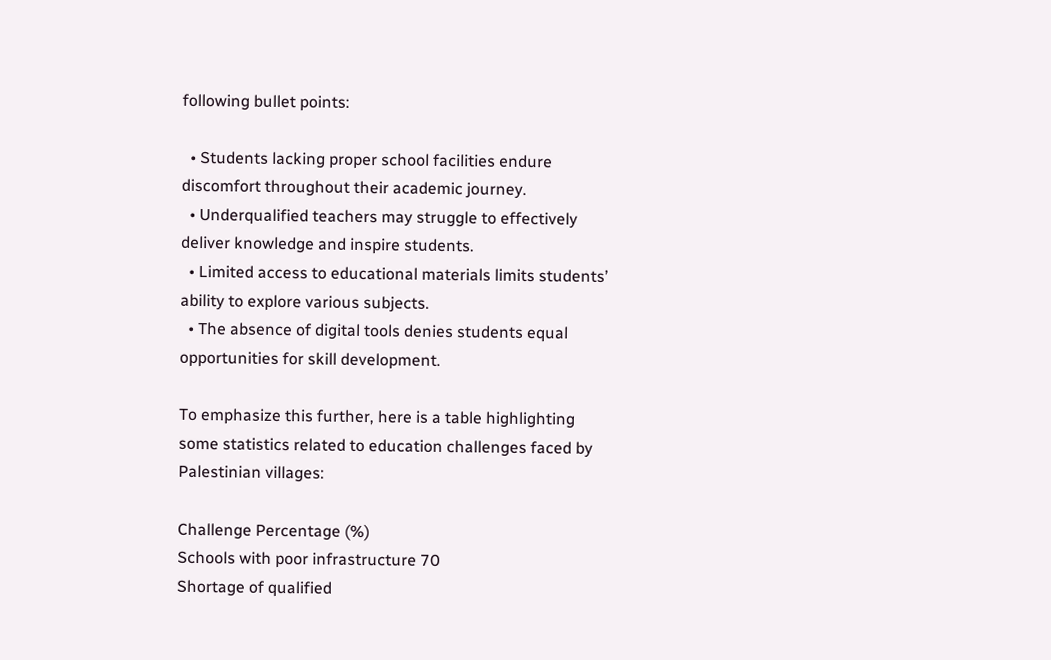following bullet points:

  • Students lacking proper school facilities endure discomfort throughout their academic journey.
  • Underqualified teachers may struggle to effectively deliver knowledge and inspire students.
  • Limited access to educational materials limits students’ ability to explore various subjects.
  • The absence of digital tools denies students equal opportunities for skill development.

To emphasize this further, here is a table highlighting some statistics related to education challenges faced by Palestinian villages:

Challenge Percentage (%)
Schools with poor infrastructure 70
Shortage of qualified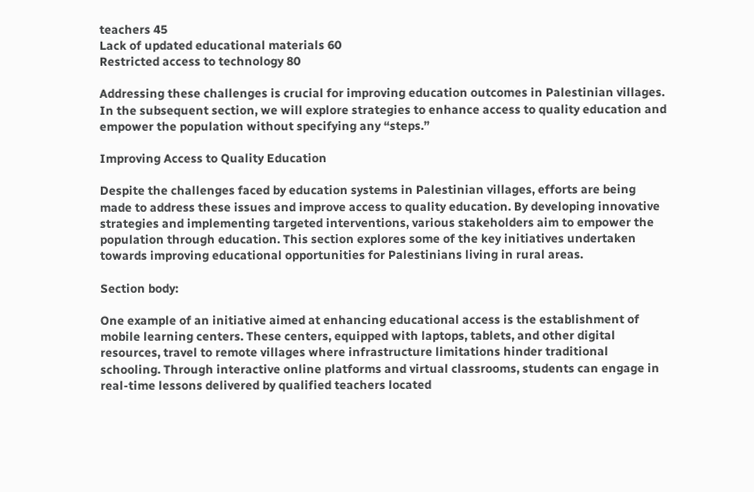teachers 45
Lack of updated educational materials 60
Restricted access to technology 80

Addressing these challenges is crucial for improving education outcomes in Palestinian villages. In the subsequent section, we will explore strategies to enhance access to quality education and empower the population without specifying any “steps.”

Improving Access to Quality Education

Despite the challenges faced by education systems in Palestinian villages, efforts are being made to address these issues and improve access to quality education. By developing innovative strategies and implementing targeted interventions, various stakeholders aim to empower the population through education. This section explores some of the key initiatives undertaken towards improving educational opportunities for Palestinians living in rural areas.

Section body:

One example of an initiative aimed at enhancing educational access is the establishment of mobile learning centers. These centers, equipped with laptops, tablets, and other digital resources, travel to remote villages where infrastructure limitations hinder traditional schooling. Through interactive online platforms and virtual classrooms, students can engage in real-time lessons delivered by qualified teachers located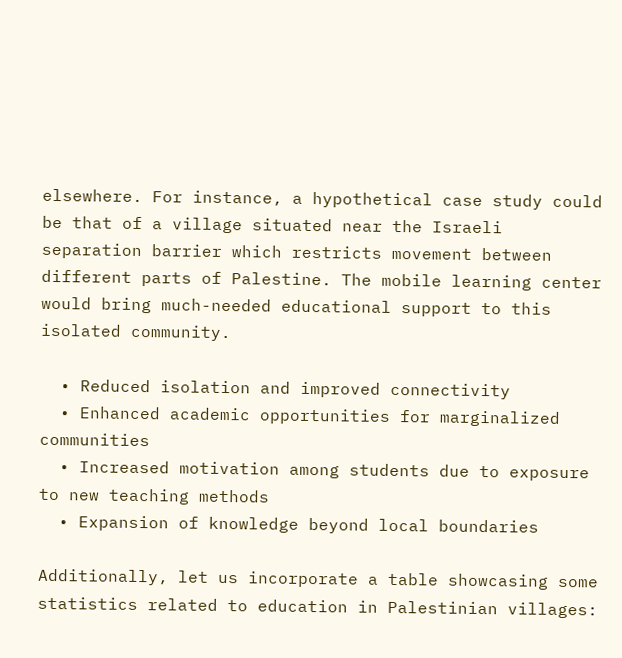elsewhere. For instance, a hypothetical case study could be that of a village situated near the Israeli separation barrier which restricts movement between different parts of Palestine. The mobile learning center would bring much-needed educational support to this isolated community.

  • Reduced isolation and improved connectivity
  • Enhanced academic opportunities for marginalized communities
  • Increased motivation among students due to exposure to new teaching methods
  • Expansion of knowledge beyond local boundaries

Additionally, let us incorporate a table showcasing some statistics related to education in Palestinian villages: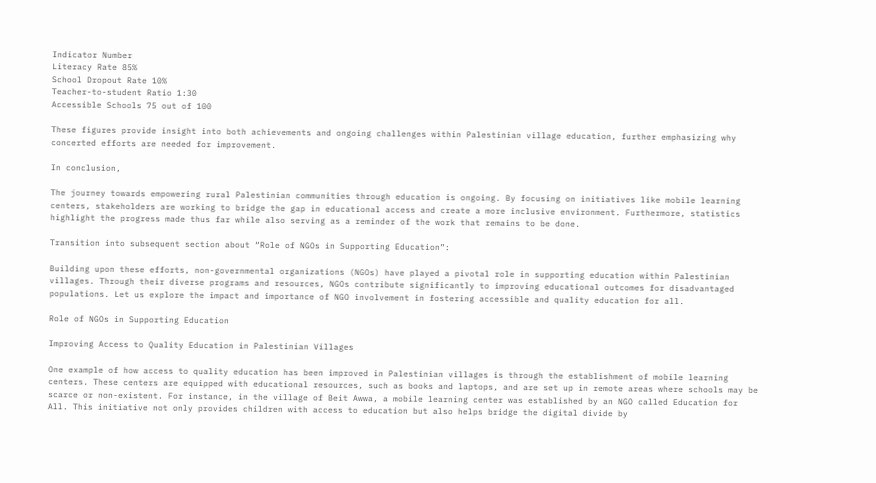Indicator Number
Literacy Rate 85%
School Dropout Rate 10%
Teacher-to-student Ratio 1:30
Accessible Schools 75 out of 100

These figures provide insight into both achievements and ongoing challenges within Palestinian village education, further emphasizing why concerted efforts are needed for improvement.

In conclusion,

The journey towards empowering rural Palestinian communities through education is ongoing. By focusing on initiatives like mobile learning centers, stakeholders are working to bridge the gap in educational access and create a more inclusive environment. Furthermore, statistics highlight the progress made thus far while also serving as a reminder of the work that remains to be done.

Transition into subsequent section about “Role of NGOs in Supporting Education”:

Building upon these efforts, non-governmental organizations (NGOs) have played a pivotal role in supporting education within Palestinian villages. Through their diverse programs and resources, NGOs contribute significantly to improving educational outcomes for disadvantaged populations. Let us explore the impact and importance of NGO involvement in fostering accessible and quality education for all.

Role of NGOs in Supporting Education

Improving Access to Quality Education in Palestinian Villages

One example of how access to quality education has been improved in Palestinian villages is through the establishment of mobile learning centers. These centers are equipped with educational resources, such as books and laptops, and are set up in remote areas where schools may be scarce or non-existent. For instance, in the village of Beit Awwa, a mobile learning center was established by an NGO called Education for All. This initiative not only provides children with access to education but also helps bridge the digital divide by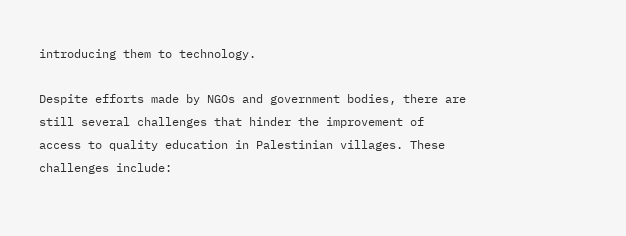introducing them to technology.

Despite efforts made by NGOs and government bodies, there are still several challenges that hinder the improvement of access to quality education in Palestinian villages. These challenges include: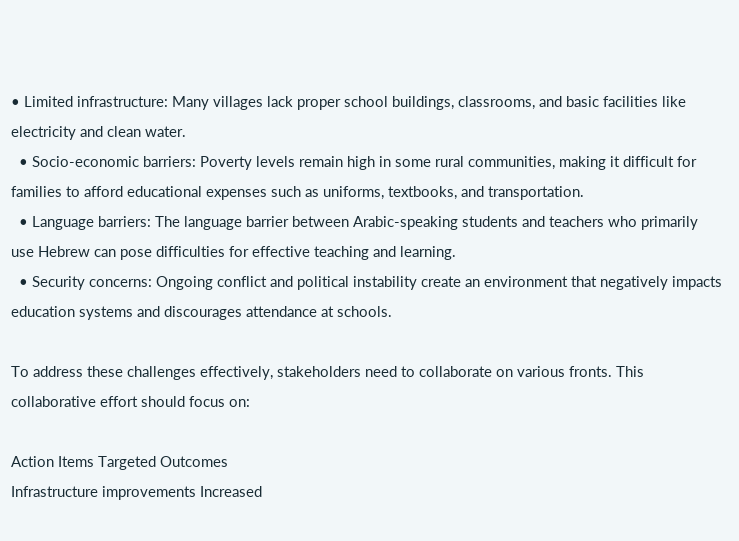• Limited infrastructure: Many villages lack proper school buildings, classrooms, and basic facilities like electricity and clean water.
  • Socio-economic barriers: Poverty levels remain high in some rural communities, making it difficult for families to afford educational expenses such as uniforms, textbooks, and transportation.
  • Language barriers: The language barrier between Arabic-speaking students and teachers who primarily use Hebrew can pose difficulties for effective teaching and learning.
  • Security concerns: Ongoing conflict and political instability create an environment that negatively impacts education systems and discourages attendance at schools.

To address these challenges effectively, stakeholders need to collaborate on various fronts. This collaborative effort should focus on:

Action Items Targeted Outcomes
Infrastructure improvements Increased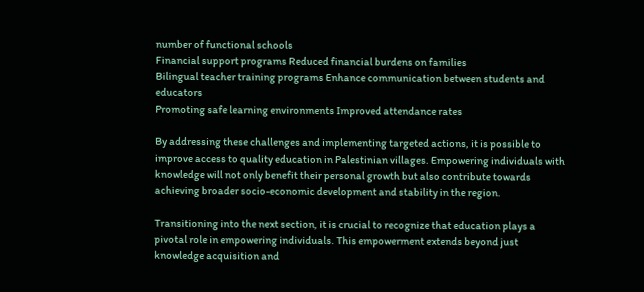number of functional schools
Financial support programs Reduced financial burdens on families
Bilingual teacher training programs Enhance communication between students and educators
Promoting safe learning environments Improved attendance rates

By addressing these challenges and implementing targeted actions, it is possible to improve access to quality education in Palestinian villages. Empowering individuals with knowledge will not only benefit their personal growth but also contribute towards achieving broader socio-economic development and stability in the region.

Transitioning into the next section, it is crucial to recognize that education plays a pivotal role in empowering individuals. This empowerment extends beyond just knowledge acquisition and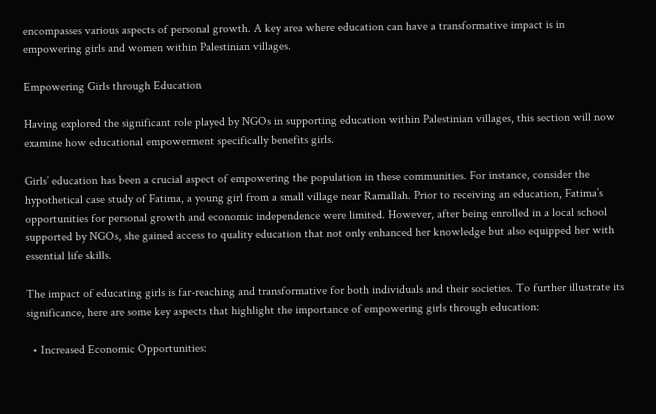encompasses various aspects of personal growth. A key area where education can have a transformative impact is in empowering girls and women within Palestinian villages.

Empowering Girls through Education

Having explored the significant role played by NGOs in supporting education within Palestinian villages, this section will now examine how educational empowerment specifically benefits girls.

Girls’ education has been a crucial aspect of empowering the population in these communities. For instance, consider the hypothetical case study of Fatima, a young girl from a small village near Ramallah. Prior to receiving an education, Fatima’s opportunities for personal growth and economic independence were limited. However, after being enrolled in a local school supported by NGOs, she gained access to quality education that not only enhanced her knowledge but also equipped her with essential life skills.

The impact of educating girls is far-reaching and transformative for both individuals and their societies. To further illustrate its significance, here are some key aspects that highlight the importance of empowering girls through education:

  • Increased Economic Opportunities: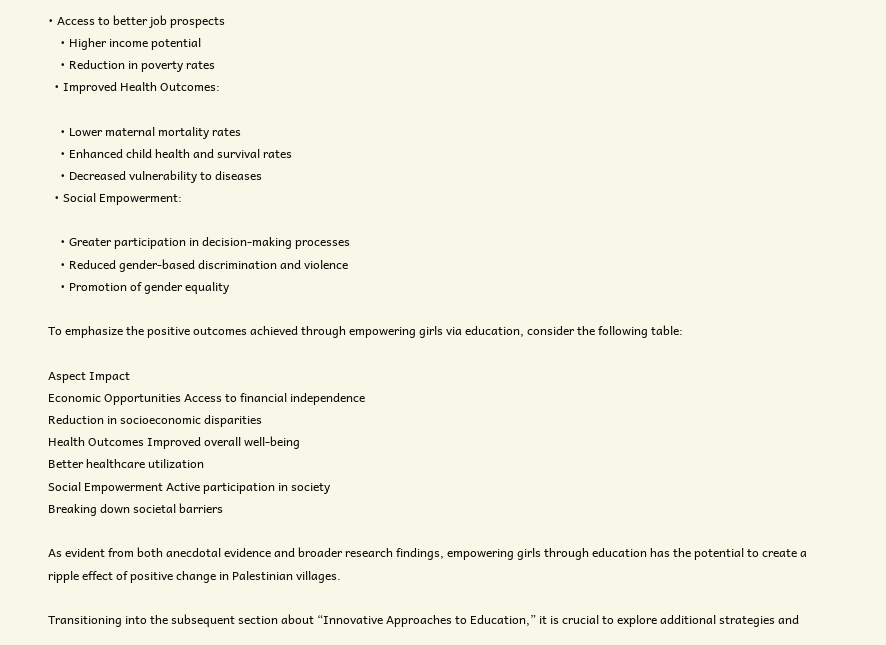• Access to better job prospects
    • Higher income potential
    • Reduction in poverty rates
  • Improved Health Outcomes:

    • Lower maternal mortality rates
    • Enhanced child health and survival rates
    • Decreased vulnerability to diseases
  • Social Empowerment:

    • Greater participation in decision-making processes
    • Reduced gender-based discrimination and violence
    • Promotion of gender equality

To emphasize the positive outcomes achieved through empowering girls via education, consider the following table:

Aspect Impact
Economic Opportunities Access to financial independence
Reduction in socioeconomic disparities
Health Outcomes Improved overall well-being
Better healthcare utilization
Social Empowerment Active participation in society
Breaking down societal barriers

As evident from both anecdotal evidence and broader research findings, empowering girls through education has the potential to create a ripple effect of positive change in Palestinian villages.

Transitioning into the subsequent section about “Innovative Approaches to Education,” it is crucial to explore additional strategies and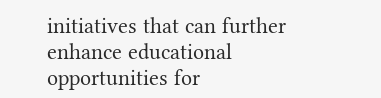initiatives that can further enhance educational opportunities for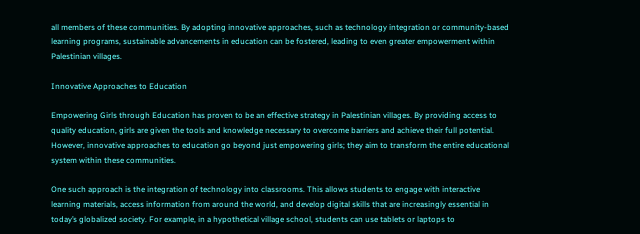all members of these communities. By adopting innovative approaches, such as technology integration or community-based learning programs, sustainable advancements in education can be fostered, leading to even greater empowerment within Palestinian villages.

Innovative Approaches to Education

Empowering Girls through Education has proven to be an effective strategy in Palestinian villages. By providing access to quality education, girls are given the tools and knowledge necessary to overcome barriers and achieve their full potential. However, innovative approaches to education go beyond just empowering girls; they aim to transform the entire educational system within these communities.

One such approach is the integration of technology into classrooms. This allows students to engage with interactive learning materials, access information from around the world, and develop digital skills that are increasingly essential in today’s globalized society. For example, in a hypothetical village school, students can use tablets or laptops to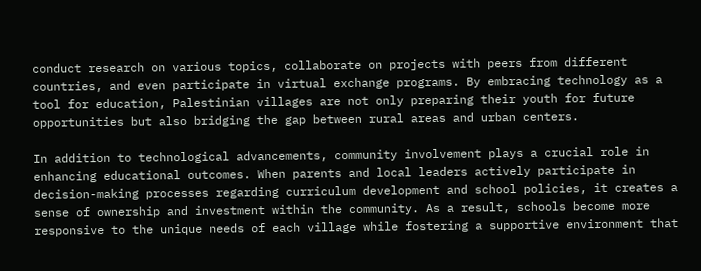conduct research on various topics, collaborate on projects with peers from different countries, and even participate in virtual exchange programs. By embracing technology as a tool for education, Palestinian villages are not only preparing their youth for future opportunities but also bridging the gap between rural areas and urban centers.

In addition to technological advancements, community involvement plays a crucial role in enhancing educational outcomes. When parents and local leaders actively participate in decision-making processes regarding curriculum development and school policies, it creates a sense of ownership and investment within the community. As a result, schools become more responsive to the unique needs of each village while fostering a supportive environment that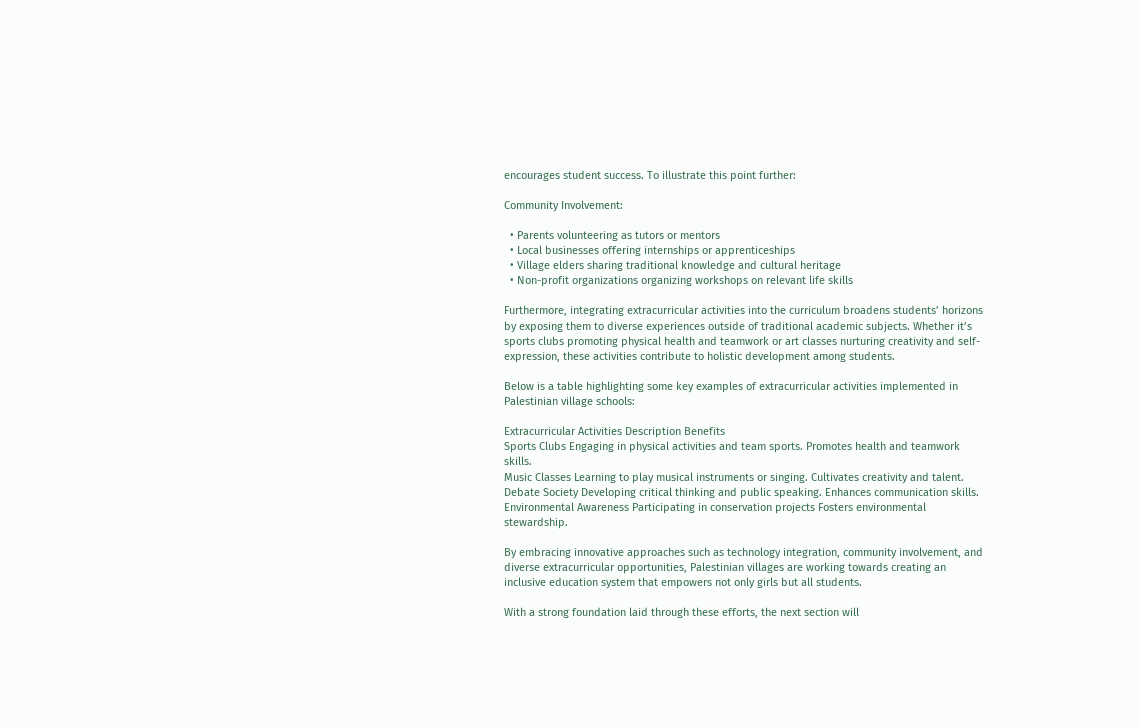encourages student success. To illustrate this point further:

Community Involvement:

  • Parents volunteering as tutors or mentors
  • Local businesses offering internships or apprenticeships
  • Village elders sharing traditional knowledge and cultural heritage
  • Non-profit organizations organizing workshops on relevant life skills

Furthermore, integrating extracurricular activities into the curriculum broadens students’ horizons by exposing them to diverse experiences outside of traditional academic subjects. Whether it’s sports clubs promoting physical health and teamwork or art classes nurturing creativity and self-expression, these activities contribute to holistic development among students.

Below is a table highlighting some key examples of extracurricular activities implemented in Palestinian village schools:

Extracurricular Activities Description Benefits
Sports Clubs Engaging in physical activities and team sports. Promotes health and teamwork skills.
Music Classes Learning to play musical instruments or singing. Cultivates creativity and talent.
Debate Society Developing critical thinking and public speaking. Enhances communication skills.
Environmental Awareness Participating in conservation projects Fosters environmental stewardship.

By embracing innovative approaches such as technology integration, community involvement, and diverse extracurricular opportunities, Palestinian villages are working towards creating an inclusive education system that empowers not only girls but all students.

With a strong foundation laid through these efforts, the next section will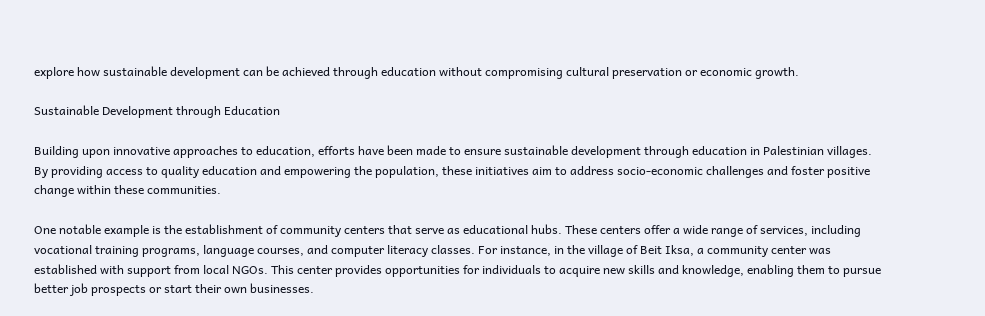explore how sustainable development can be achieved through education without compromising cultural preservation or economic growth.

Sustainable Development through Education

Building upon innovative approaches to education, efforts have been made to ensure sustainable development through education in Palestinian villages. By providing access to quality education and empowering the population, these initiatives aim to address socio-economic challenges and foster positive change within these communities.

One notable example is the establishment of community centers that serve as educational hubs. These centers offer a wide range of services, including vocational training programs, language courses, and computer literacy classes. For instance, in the village of Beit Iksa, a community center was established with support from local NGOs. This center provides opportunities for individuals to acquire new skills and knowledge, enabling them to pursue better job prospects or start their own businesses.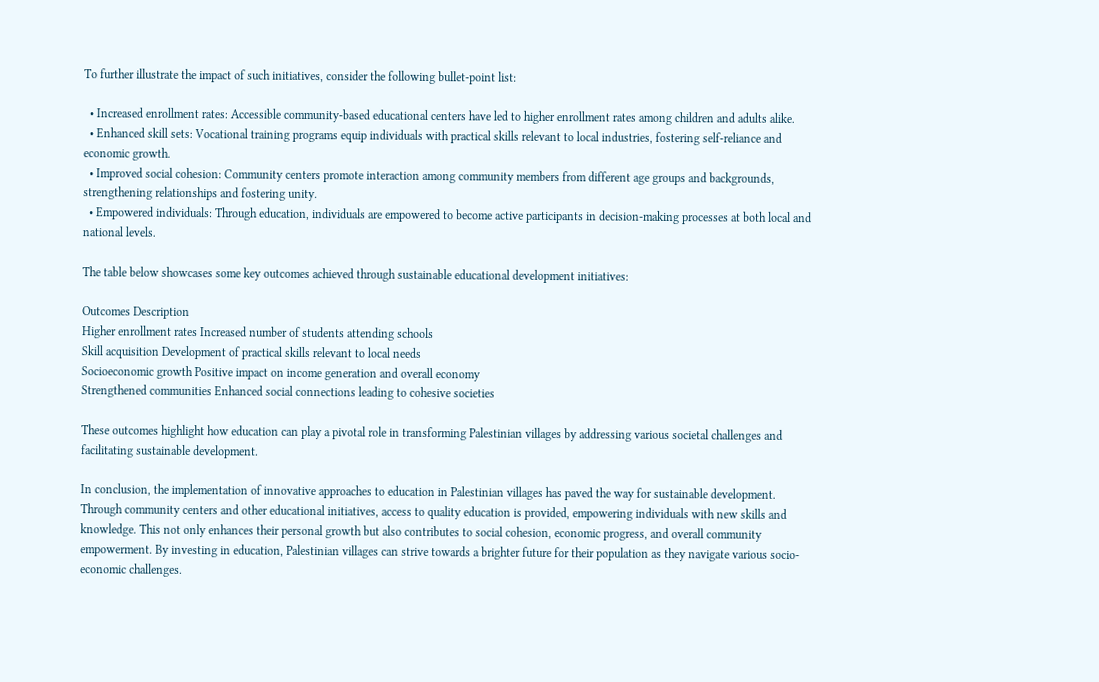To further illustrate the impact of such initiatives, consider the following bullet-point list:

  • Increased enrollment rates: Accessible community-based educational centers have led to higher enrollment rates among children and adults alike.
  • Enhanced skill sets: Vocational training programs equip individuals with practical skills relevant to local industries, fostering self-reliance and economic growth.
  • Improved social cohesion: Community centers promote interaction among community members from different age groups and backgrounds, strengthening relationships and fostering unity.
  • Empowered individuals: Through education, individuals are empowered to become active participants in decision-making processes at both local and national levels.

The table below showcases some key outcomes achieved through sustainable educational development initiatives:

Outcomes Description
Higher enrollment rates Increased number of students attending schools
Skill acquisition Development of practical skills relevant to local needs
Socioeconomic growth Positive impact on income generation and overall economy
Strengthened communities Enhanced social connections leading to cohesive societies

These outcomes highlight how education can play a pivotal role in transforming Palestinian villages by addressing various societal challenges and facilitating sustainable development.

In conclusion, the implementation of innovative approaches to education in Palestinian villages has paved the way for sustainable development. Through community centers and other educational initiatives, access to quality education is provided, empowering individuals with new skills and knowledge. This not only enhances their personal growth but also contributes to social cohesion, economic progress, and overall community empowerment. By investing in education, Palestinian villages can strive towards a brighter future for their population as they navigate various socio-economic challenges.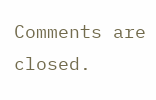Comments are closed.